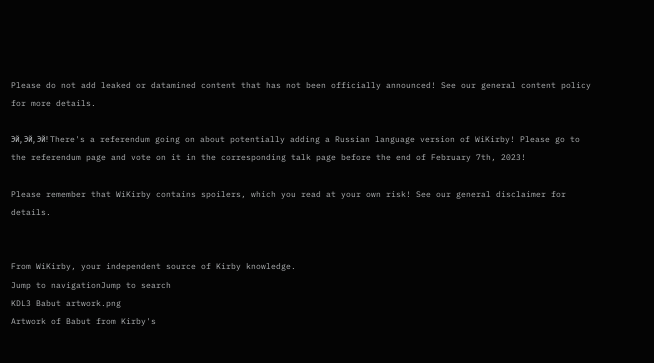Please do not add leaked or datamined content that has not been officially announced! See our general content policy for more details.

Эй, Эй, Эй! There's a referendum going on about potentially adding a Russian language version of WiKirby! Please go to the referendum page and vote on it in the corresponding talk page before the end of February 7th, 2023!

Please remember that WiKirby contains spoilers, which you read at your own risk! See our general disclaimer for details.


From WiKirby, your independent source of Kirby knowledge.
Jump to navigationJump to search
KDL3 Babut artwork.png
Artwork of Babut from Kirby's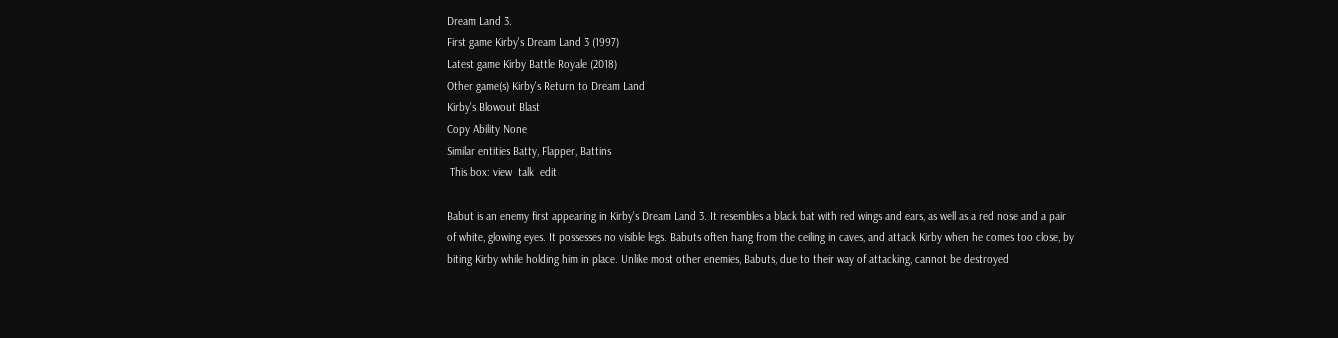Dream Land 3.
First game Kirby's Dream Land 3 (1997)
Latest game Kirby Battle Royale (2018)
Other game(s) Kirby's Return to Dream Land
Kirby's Blowout Blast
Copy Ability None
Similar entities Batty, Flapper, Battins
 This box: view  talk  edit

Babut is an enemy first appearing in Kirby's Dream Land 3. It resembles a black bat with red wings and ears, as well as a red nose and a pair of white, glowing eyes. It possesses no visible legs. Babuts often hang from the ceiling in caves, and attack Kirby when he comes too close, by biting Kirby while holding him in place. Unlike most other enemies, Babuts, due to their way of attacking, cannot be destroyed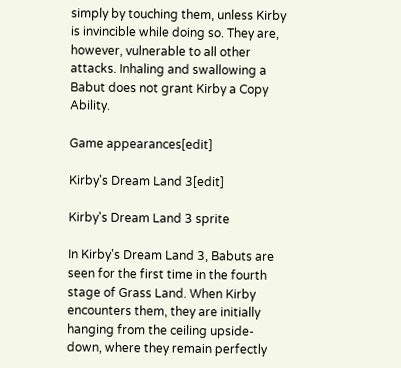simply by touching them, unless Kirby is invincible while doing so. They are, however, vulnerable to all other attacks. Inhaling and swallowing a Babut does not grant Kirby a Copy Ability.

Game appearances[edit]

Kirby's Dream Land 3[edit]

Kirby's Dream Land 3 sprite

In Kirby's Dream Land 3, Babuts are seen for the first time in the fourth stage of Grass Land. When Kirby encounters them, they are initially hanging from the ceiling upside-down, where they remain perfectly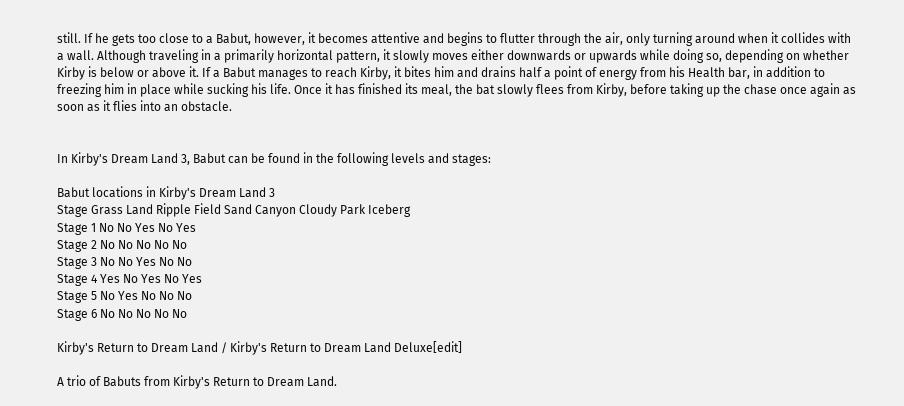still. If he gets too close to a Babut, however, it becomes attentive and begins to flutter through the air, only turning around when it collides with a wall. Although traveling in a primarily horizontal pattern, it slowly moves either downwards or upwards while doing so, depending on whether Kirby is below or above it. If a Babut manages to reach Kirby, it bites him and drains half a point of energy from his Health bar, in addition to freezing him in place while sucking his life. Once it has finished its meal, the bat slowly flees from Kirby, before taking up the chase once again as soon as it flies into an obstacle.


In Kirby's Dream Land 3, Babut can be found in the following levels and stages:

Babut locations in Kirby's Dream Land 3
Stage Grass Land Ripple Field Sand Canyon Cloudy Park Iceberg
Stage 1 No No Yes No Yes
Stage 2 No No No No No
Stage 3 No No Yes No No
Stage 4 Yes No Yes No Yes
Stage 5 No Yes No No No
Stage 6 No No No No No

Kirby's Return to Dream Land / Kirby's Return to Dream Land Deluxe[edit]

A trio of Babuts from Kirby's Return to Dream Land.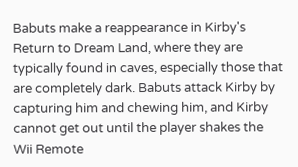Babuts make a reappearance in Kirby's Return to Dream Land, where they are typically found in caves, especially those that are completely dark. Babuts attack Kirby by capturing him and chewing him, and Kirby cannot get out until the player shakes the Wii Remote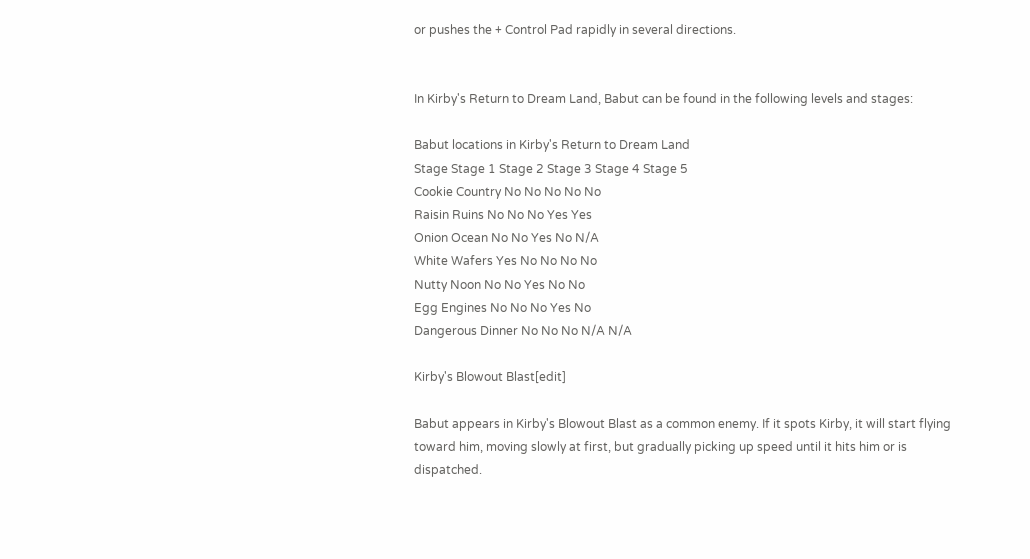or pushes the + Control Pad rapidly in several directions.


In Kirby's Return to Dream Land, Babut can be found in the following levels and stages:

Babut locations in Kirby's Return to Dream Land
Stage Stage 1 Stage 2 Stage 3 Stage 4 Stage 5
Cookie Country No No No No No
Raisin Ruins No No No Yes Yes
Onion Ocean No No Yes No N/A
White Wafers Yes No No No No
Nutty Noon No No Yes No No
Egg Engines No No No Yes No
Dangerous Dinner No No No N/A N/A

Kirby's Blowout Blast[edit]

Babut appears in Kirby's Blowout Blast as a common enemy. If it spots Kirby, it will start flying toward him, moving slowly at first, but gradually picking up speed until it hits him or is dispatched.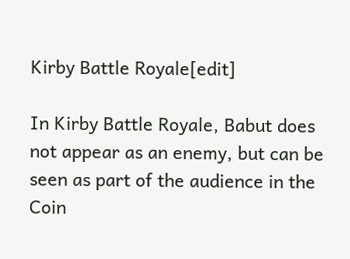Kirby Battle Royale[edit]

In Kirby Battle Royale, Babut does not appear as an enemy, but can be seen as part of the audience in the Coin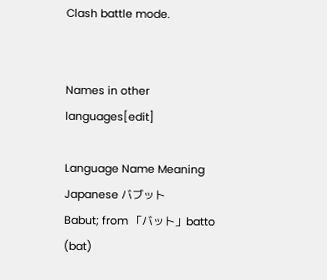Clash battle mode.


Names in other languages[edit]

Language Name Meaning
Japanese バブット
Babut; from 「バット」batto (bat)